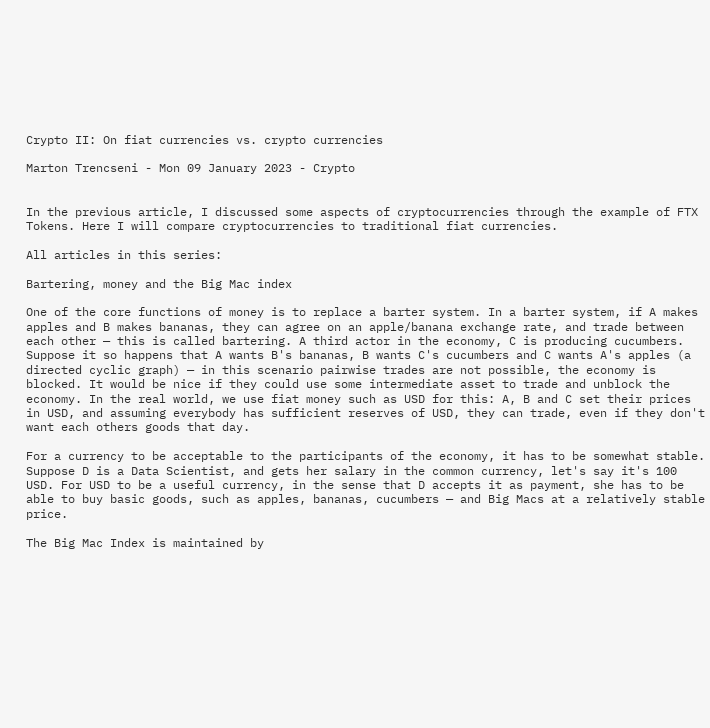Crypto II: On fiat currencies vs. crypto currencies

Marton Trencseni - Mon 09 January 2023 - Crypto


In the previous article, I discussed some aspects of cryptocurrencies through the example of FTX Tokens. Here I will compare cryptocurrencies to traditional fiat currencies.

All articles in this series:

Bartering, money and the Big Mac index

One of the core functions of money is to replace a barter system. In a barter system, if A makes apples and B makes bananas, they can agree on an apple/banana exchange rate, and trade between each other — this is called bartering. A third actor in the economy, C is producing cucumbers. Suppose it so happens that A wants B's bananas, B wants C's cucumbers and C wants A's apples (a directed cyclic graph) — in this scenario pairwise trades are not possible, the economy is blocked. It would be nice if they could use some intermediate asset to trade and unblock the economy. In the real world, we use fiat money such as USD for this: A, B and C set their prices in USD, and assuming everybody has sufficient reserves of USD, they can trade, even if they don't want each others goods that day.

For a currency to be acceptable to the participants of the economy, it has to be somewhat stable. Suppose D is a Data Scientist, and gets her salary in the common currency, let's say it's 100 USD. For USD to be a useful currency, in the sense that D accepts it as payment, she has to be able to buy basic goods, such as apples, bananas, cucumbers — and Big Macs at a relatively stable price.

The Big Mac Index is maintained by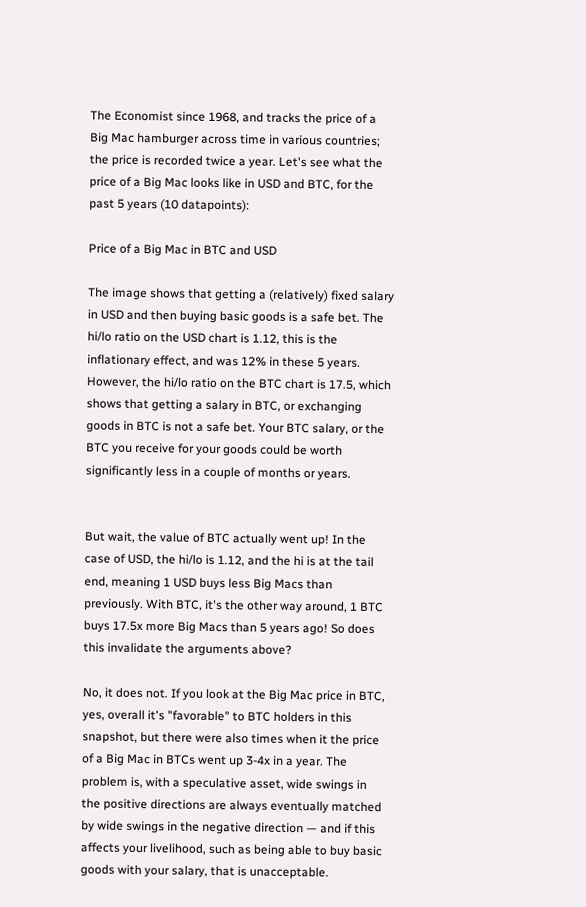The Economist since 1968, and tracks the price of a Big Mac hamburger across time in various countries; the price is recorded twice a year. Let's see what the price of a Big Mac looks like in USD and BTC, for the past 5 years (10 datapoints):

Price of a Big Mac in BTC and USD

The image shows that getting a (relatively) fixed salary in USD and then buying basic goods is a safe bet. The hi/lo ratio on the USD chart is 1.12, this is the inflationary effect, and was 12% in these 5 years. However, the hi/lo ratio on the BTC chart is 17.5, which shows that getting a salary in BTC, or exchanging goods in BTC is not a safe bet. Your BTC salary, or the BTC you receive for your goods could be worth significantly less in a couple of months or years.


But wait, the value of BTC actually went up! In the case of USD, the hi/lo is 1.12, and the hi is at the tail end, meaning 1 USD buys less Big Macs than previously. With BTC, it's the other way around, 1 BTC buys 17.5x more Big Macs than 5 years ago! So does this invalidate the arguments above?

No, it does not. If you look at the Big Mac price in BTC, yes, overall it's "favorable" to BTC holders in this snapshot, but there were also times when it the price of a Big Mac in BTCs went up 3-4x in a year. The problem is, with a speculative asset, wide swings in the positive directions are always eventually matched by wide swings in the negative direction — and if this affects your livelihood, such as being able to buy basic goods with your salary, that is unacceptable.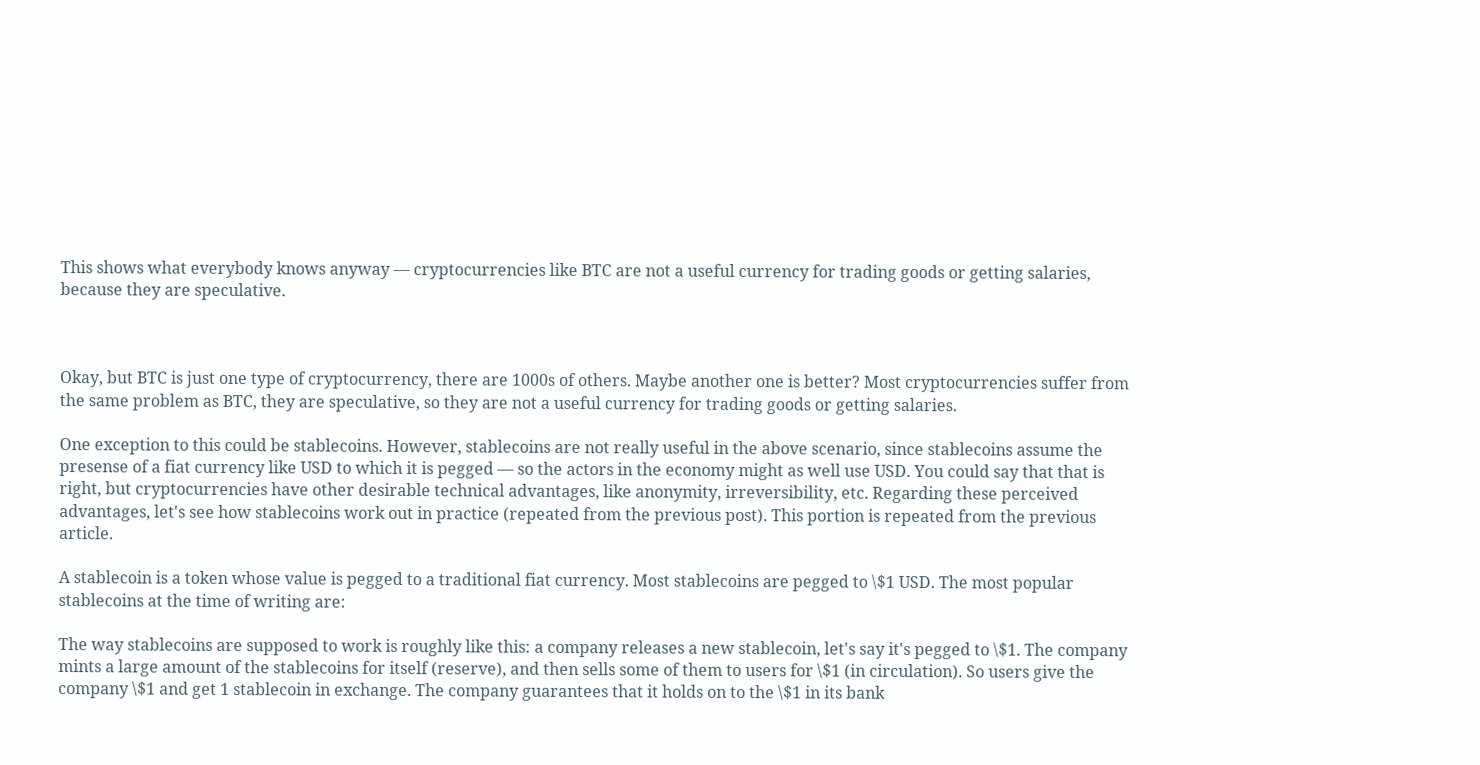This shows what everybody knows anyway — cryptocurrencies like BTC are not a useful currency for trading goods or getting salaries, because they are speculative.



Okay, but BTC is just one type of cryptocurrency, there are 1000s of others. Maybe another one is better? Most cryptocurrencies suffer from the same problem as BTC, they are speculative, so they are not a useful currency for trading goods or getting salaries.

One exception to this could be stablecoins. However, stablecoins are not really useful in the above scenario, since stablecoins assume the presense of a fiat currency like USD to which it is pegged — so the actors in the economy might as well use USD. You could say that that is right, but cryptocurrencies have other desirable technical advantages, like anonymity, irreversibility, etc. Regarding these perceived advantages, let's see how stablecoins work out in practice (repeated from the previous post). This portion is repeated from the previous article.

A stablecoin is a token whose value is pegged to a traditional fiat currency. Most stablecoins are pegged to \$1 USD. The most popular stablecoins at the time of writing are:

The way stablecoins are supposed to work is roughly like this: a company releases a new stablecoin, let's say it's pegged to \$1. The company mints a large amount of the stablecoins for itself (reserve), and then sells some of them to users for \$1 (in circulation). So users give the company \$1 and get 1 stablecoin in exchange. The company guarantees that it holds on to the \$1 in its bank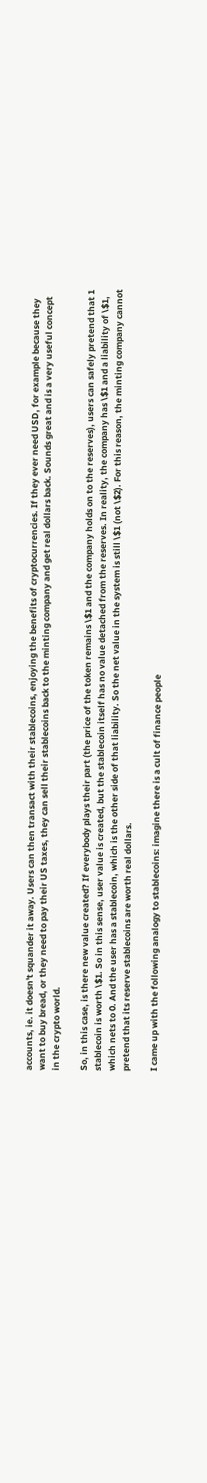accounts, ie. it doesn't squander it away. Users can then transact with their stablecoins, enjoying the benefits of cryptocurrencies. If they ever need USD, for example because they want to buy bread, or they need to pay their US taxes, they can sell their stablecoins back to the minting company and get real dollars back. Sounds great and is a very useful concept in the crypto world.

So, in this case, is there new value created? If everybody plays their part (the price of the token remains \$1 and the company holds on to the reserves), users can safely pretend that 1 stablecoin is worth \$1. So in this sense, user value is created, but the stablecoin itself has no value detached from the reserves. In reality, the company has \$1 and a liability of \$1, which nets to 0. And the user has a stablecoin, which is the other side of that liability. So the net value in the system is still \$1 (not \$2). For this reason, the minting company cannot pretend that its reserve stablecoins are worth real dollars.

I came up with the following analogy to stablecoins: imagine there is a cult of finance people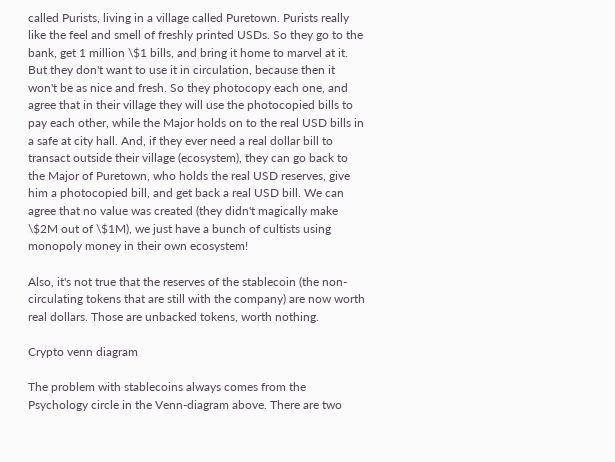called Purists, living in a village called Puretown. Purists really like the feel and smell of freshly printed USDs. So they go to the bank, get 1 million \$1 bills, and bring it home to marvel at it. But they don't want to use it in circulation, because then it won't be as nice and fresh. So they photocopy each one, and agree that in their village they will use the photocopied bills to pay each other, while the Major holds on to the real USD bills in a safe at city hall. And, if they ever need a real dollar bill to transact outside their village (ecosystem), they can go back to the Major of Puretown, who holds the real USD reserves, give him a photocopied bill, and get back a real USD bill. We can agree that no value was created (they didn't magically make \$2M out of \$1M), we just have a bunch of cultists using monopoly money in their own ecosystem!

Also, it's not true that the reserves of the stablecoin (the non-circulating tokens that are still with the company) are now worth real dollars. Those are unbacked tokens, worth nothing.

Crypto venn diagram

The problem with stablecoins always comes from the Psychology circle in the Venn-diagram above. There are two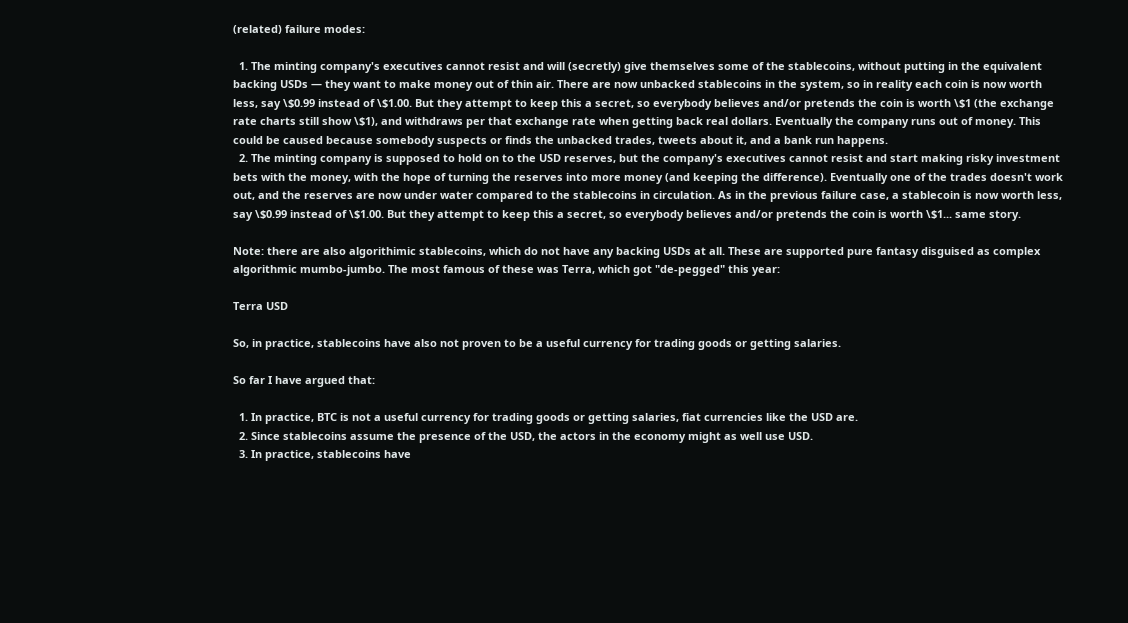(related) failure modes:

  1. The minting company's executives cannot resist and will (secretly) give themselves some of the stablecoins, without putting in the equivalent backing USDs — they want to make money out of thin air. There are now unbacked stablecoins in the system, so in reality each coin is now worth less, say \$0.99 instead of \$1.00. But they attempt to keep this a secret, so everybody believes and/or pretends the coin is worth \$1 (the exchange rate charts still show \$1), and withdraws per that exchange rate when getting back real dollars. Eventually the company runs out of money. This could be caused because somebody suspects or finds the unbacked trades, tweets about it, and a bank run happens.
  2. The minting company is supposed to hold on to the USD reserves, but the company's executives cannot resist and start making risky investment bets with the money, with the hope of turning the reserves into more money (and keeping the difference). Eventually one of the trades doesn't work out, and the reserves are now under water compared to the stablecoins in circulation. As in the previous failure case, a stablecoin is now worth less, say \$0.99 instead of \$1.00. But they attempt to keep this a secret, so everybody believes and/or pretends the coin is worth \$1... same story.

Note: there are also algorithimic stablecoins, which do not have any backing USDs at all. These are supported pure fantasy disguised as complex algorithmic mumbo-jumbo. The most famous of these was Terra, which got "de-pegged" this year:

Terra USD

So, in practice, stablecoins have also not proven to be a useful currency for trading goods or getting salaries.

So far I have argued that:

  1. In practice, BTC is not a useful currency for trading goods or getting salaries, fiat currencies like the USD are.
  2. Since stablecoins assume the presence of the USD, the actors in the economy might as well use USD.
  3. In practice, stablecoins have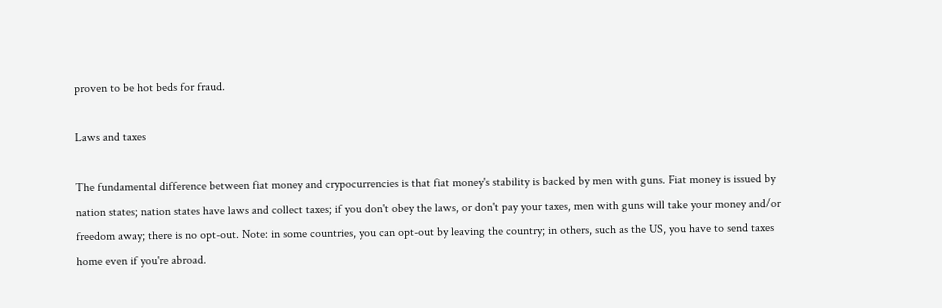proven to be hot beds for fraud.

Laws and taxes

The fundamental difference between fiat money and crypocurrencies is that fiat money's stability is backed by men with guns. Fiat money is issued by nation states; nation states have laws and collect taxes; if you don't obey the laws, or don't pay your taxes, men with guns will take your money and/or freedom away; there is no opt-out. Note: in some countries, you can opt-out by leaving the country; in others, such as the US, you have to send taxes home even if you're abroad.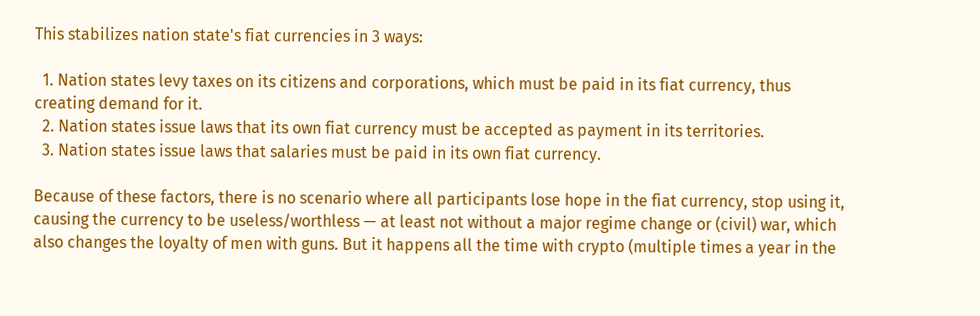This stabilizes nation state's fiat currencies in 3 ways:

  1. Nation states levy taxes on its citizens and corporations, which must be paid in its fiat currency, thus creating demand for it.
  2. Nation states issue laws that its own fiat currency must be accepted as payment in its territories.
  3. Nation states issue laws that salaries must be paid in its own fiat currency.

Because of these factors, there is no scenario where all participants lose hope in the fiat currency, stop using it, causing the currency to be useless/worthless — at least not without a major regime change or (civil) war, which also changes the loyalty of men with guns. But it happens all the time with crypto (multiple times a year in the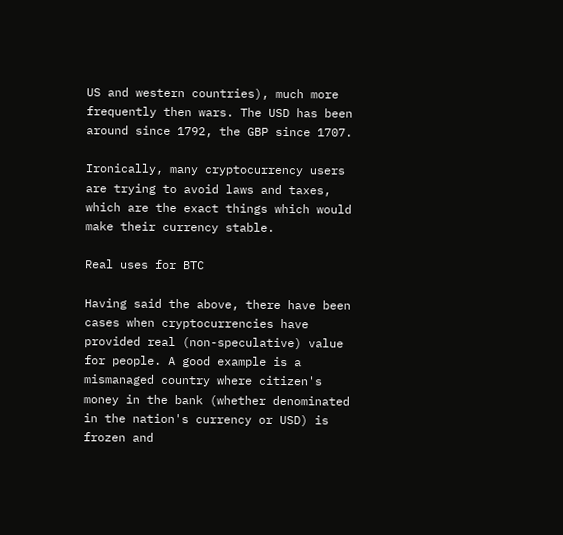US and western countries), much more frequently then wars. The USD has been around since 1792, the GBP since 1707.

Ironically, many cryptocurrency users are trying to avoid laws and taxes, which are the exact things which would make their currency stable.

Real uses for BTC

Having said the above, there have been cases when cryptocurrencies have provided real (non-speculative) value for people. A good example is a mismanaged country where citizen's money in the bank (whether denominated in the nation's currency or USD) is frozen and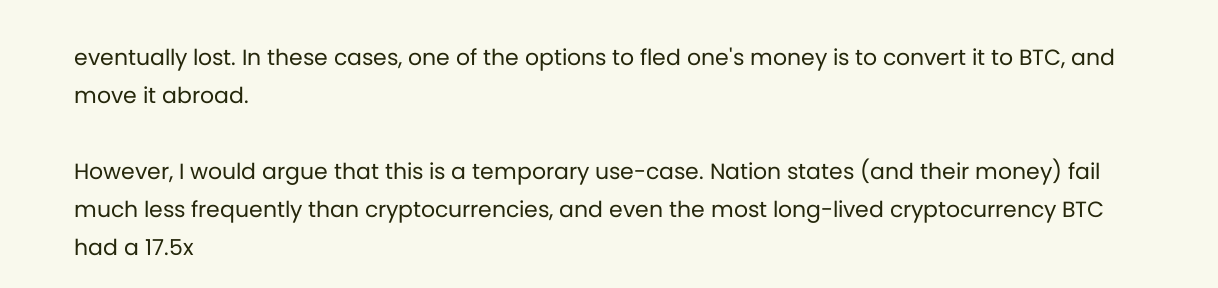eventually lost. In these cases, one of the options to fled one's money is to convert it to BTC, and move it abroad.

However, I would argue that this is a temporary use-case. Nation states (and their money) fail much less frequently than cryptocurrencies, and even the most long-lived cryptocurrency BTC had a 17.5x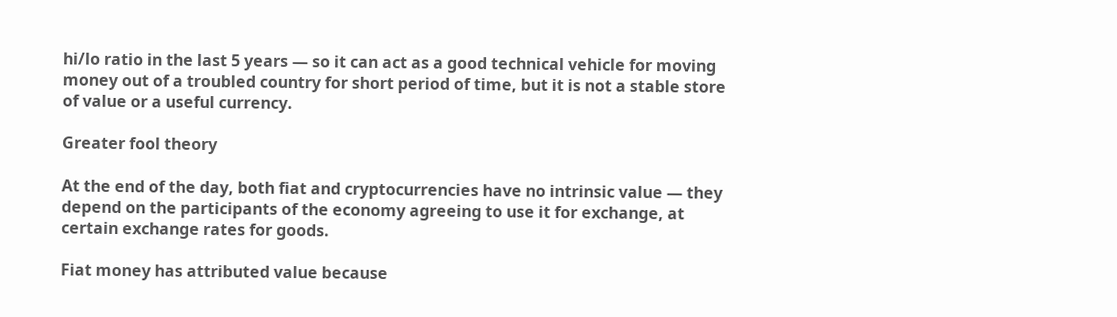hi/lo ratio in the last 5 years — so it can act as a good technical vehicle for moving money out of a troubled country for short period of time, but it is not a stable store of value or a useful currency.

Greater fool theory

At the end of the day, both fiat and cryptocurrencies have no intrinsic value — they depend on the participants of the economy agreeing to use it for exchange, at certain exchange rates for goods.

Fiat money has attributed value because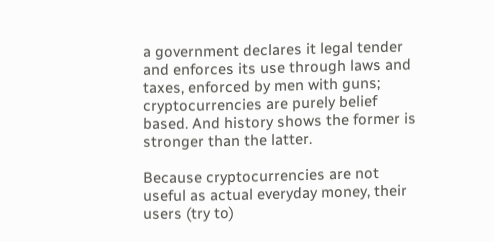a government declares it legal tender and enforces its use through laws and taxes, enforced by men with guns; cryptocurrencies are purely belief based. And history shows the former is stronger than the latter.

Because cryptocurrencies are not useful as actual everyday money, their users (try to)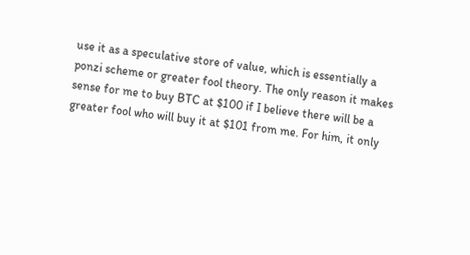use it as a speculative store of value, which is essentially a ponzi scheme or greater fool theory. The only reason it makes sense for me to buy BTC at $100 if I believe there will be a greater fool who will buy it at $101 from me. For him, it only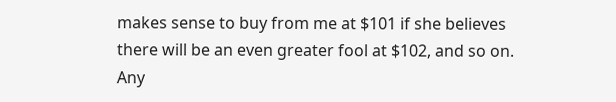makes sense to buy from me at $101 if she believes there will be an even greater fool at $102, and so on. Any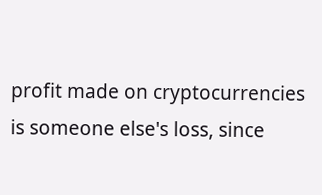profit made on cryptocurrencies is someone else's loss, since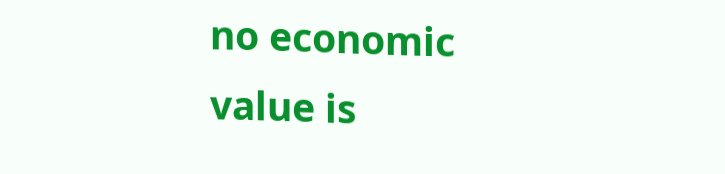no economic value is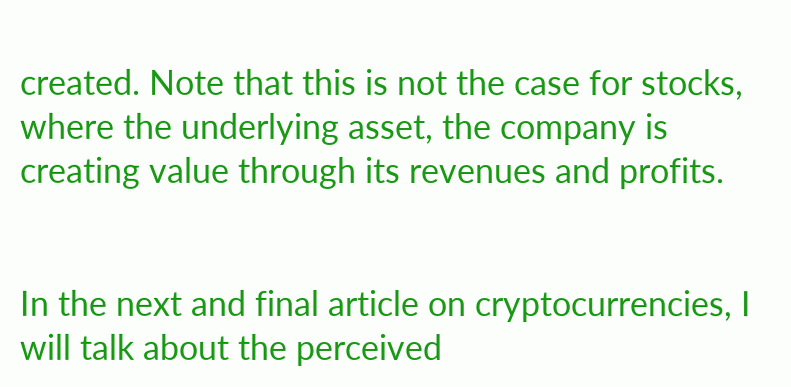created. Note that this is not the case for stocks, where the underlying asset, the company is creating value through its revenues and profits.


In the next and final article on cryptocurrencies, I will talk about the perceived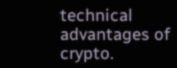technical advantages of crypto.